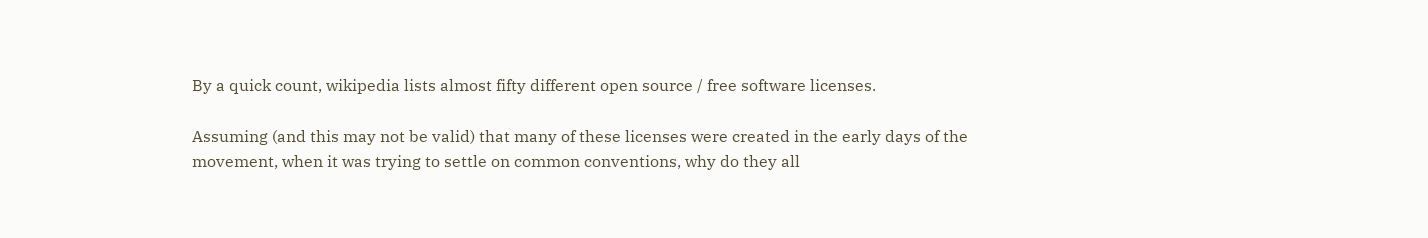By a quick count, wikipedia lists almost fifty different open source / free software licenses.

Assuming (and this may not be valid) that many of these licenses were created in the early days of the movement, when it was trying to settle on common conventions, why do they all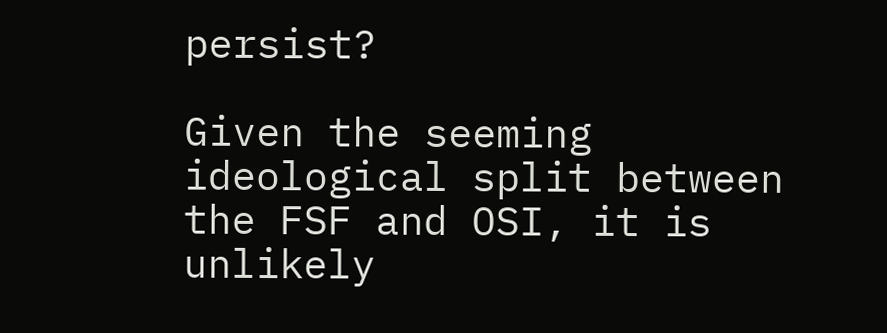persist?

Given the seeming ideological split between the FSF and OSI, it is unlikely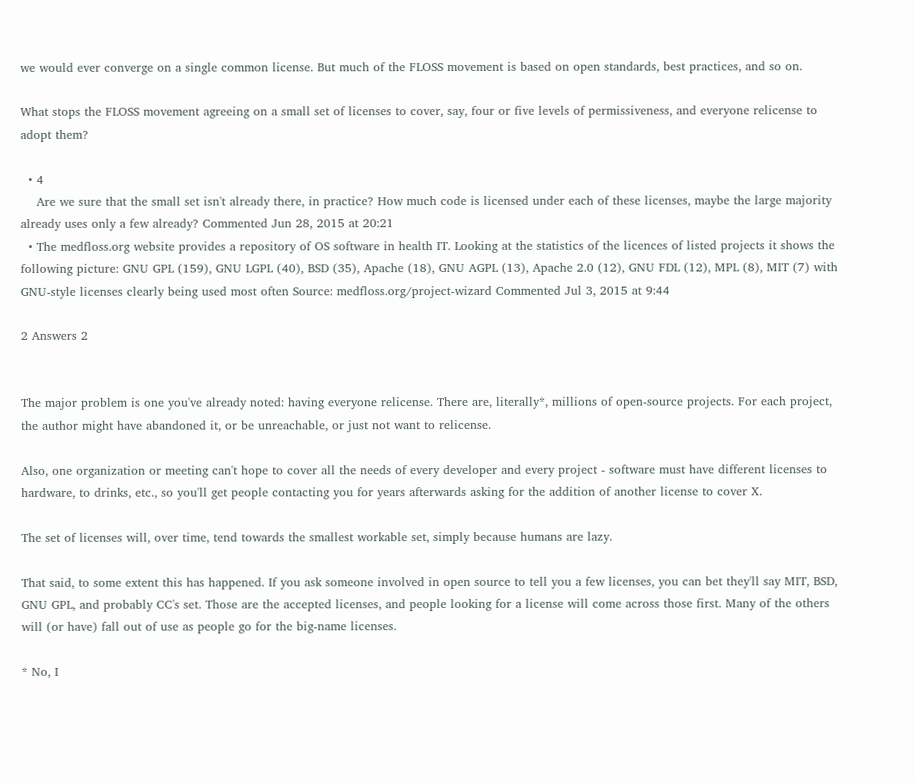we would ever converge on a single common license. But much of the FLOSS movement is based on open standards, best practices, and so on.

What stops the FLOSS movement agreeing on a small set of licenses to cover, say, four or five levels of permissiveness, and everyone relicense to adopt them?

  • 4
    Are we sure that the small set isn't already there, in practice? How much code is licensed under each of these licenses, maybe the large majority already uses only a few already? Commented Jun 28, 2015 at 20:21
  • The medfloss.org website provides a repository of OS software in health IT. Looking at the statistics of the licences of listed projects it shows the following picture: GNU GPL (159), GNU LGPL (40), BSD (35), Apache (18), GNU AGPL (13), Apache 2.0 (12), GNU FDL (12), MPL (8), MIT (7) with GNU-style licenses clearly being used most often Source: medfloss.org/project-wizard Commented Jul 3, 2015 at 9:44

2 Answers 2


The major problem is one you've already noted: having everyone relicense. There are, literally*, millions of open-source projects. For each project, the author might have abandoned it, or be unreachable, or just not want to relicense.

Also, one organization or meeting can't hope to cover all the needs of every developer and every project - software must have different licenses to hardware, to drinks, etc., so you'll get people contacting you for years afterwards asking for the addition of another license to cover X.

The set of licenses will, over time, tend towards the smallest workable set, simply because humans are lazy.

That said, to some extent this has happened. If you ask someone involved in open source to tell you a few licenses, you can bet they'll say MIT, BSD, GNU GPL, and probably CC's set. Those are the accepted licenses, and people looking for a license will come across those first. Many of the others will (or have) fall out of use as people go for the big-name licenses.

* No, I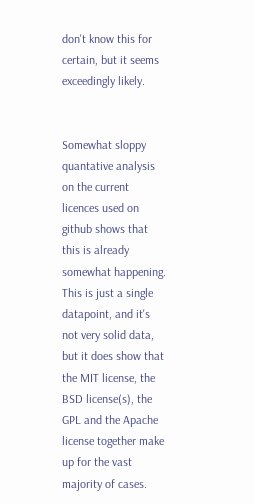don't know this for certain, but it seems exceedingly likely.


Somewhat sloppy quantative analysis on the current licences used on github shows that this is already somewhat happening. This is just a single datapoint, and it's not very solid data, but it does show that the MIT license, the BSD license(s), the GPL and the Apache license together make up for the vast majority of cases.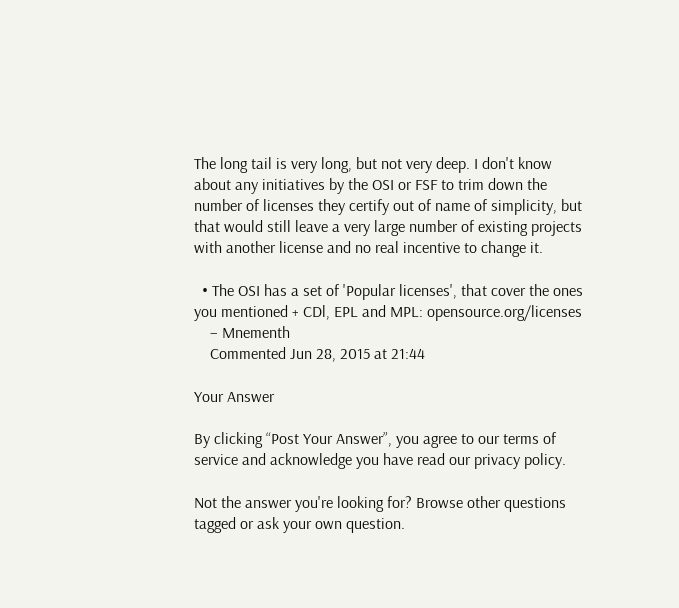The long tail is very long, but not very deep. I don't know about any initiatives by the OSI or FSF to trim down the number of licenses they certify out of name of simplicity, but that would still leave a very large number of existing projects with another license and no real incentive to change it.

  • The OSI has a set of 'Popular licenses', that cover the ones you mentioned + CDl, EPL and MPL: opensource.org/licenses
    – Mnementh
    Commented Jun 28, 2015 at 21:44

Your Answer

By clicking “Post Your Answer”, you agree to our terms of service and acknowledge you have read our privacy policy.

Not the answer you're looking for? Browse other questions tagged or ask your own question.